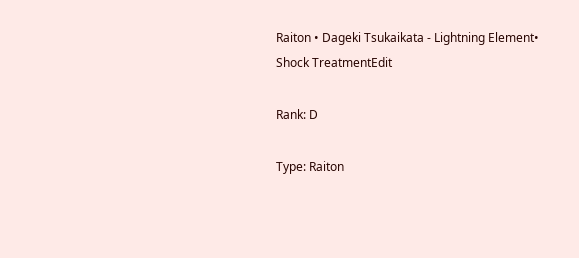Raiton • Dageki Tsukaikata - Lightning Element• Shock TreatmentEdit

Rank: D

Type: Raiton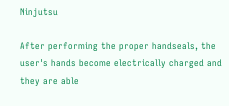Ninjutsu

After performing the proper handseals, the user's hands become electrically charged and they are able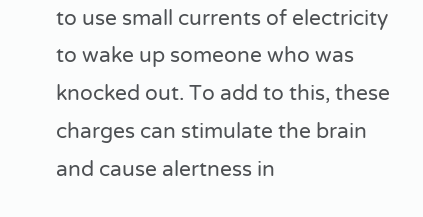to use small currents of electricity to wake up someone who was knocked out. To add to this, these charges can stimulate the brain and cause alertness in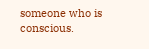someone who is conscious.